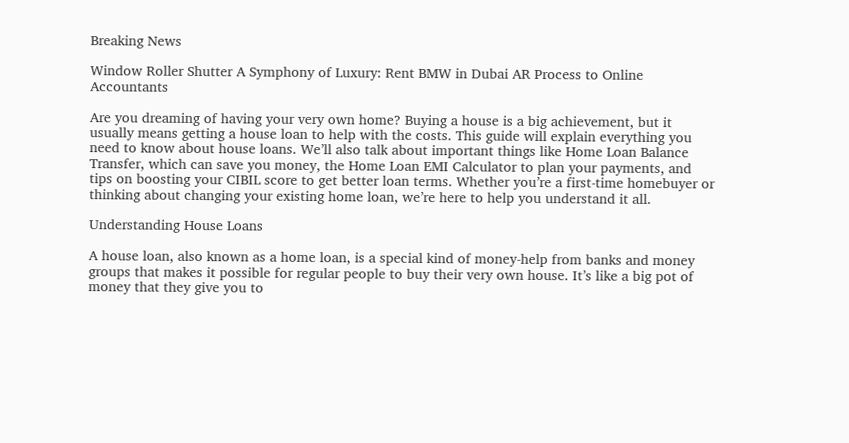Breaking News

Window Roller Shutter A Symphony of Luxury: Rent BMW in Dubai AR Process to Online Accountants

Are you dreaming of having your very own home? Buying a house is a big achievement, but it usually means getting a house loan to help with the costs. This guide will explain everything you need to know about house loans. We’ll also talk about important things like Home Loan Balance Transfer, which can save you money, the Home Loan EMI Calculator to plan your payments, and tips on boosting your CIBIL score to get better loan terms. Whether you’re a first-time homebuyer or thinking about changing your existing home loan, we’re here to help you understand it all.

Understanding House Loans

A house loan, also known as a home loan, is a special kind of money-help from banks and money groups that makes it possible for regular people to buy their very own house. It’s like a big pot of money that they give you to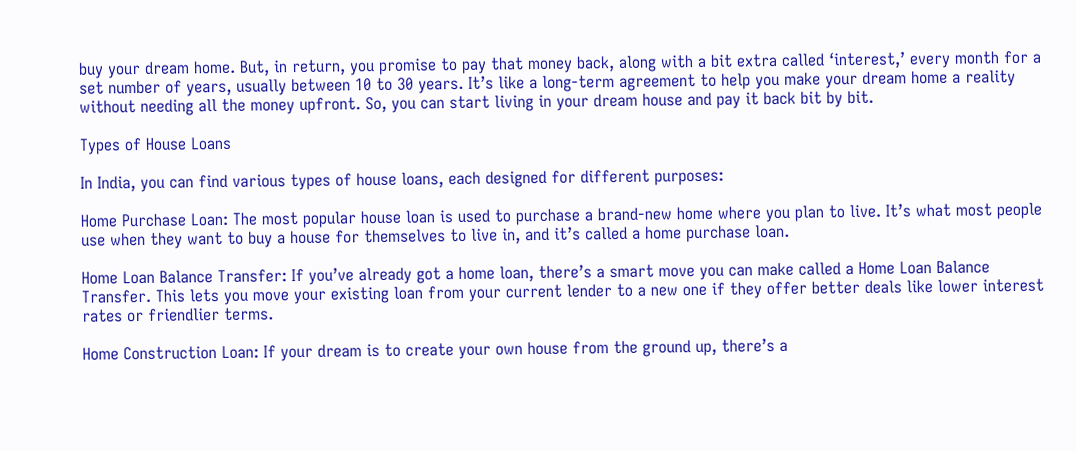buy your dream home. But, in return, you promise to pay that money back, along with a bit extra called ‘interest,’ every month for a set number of years, usually between 10 to 30 years. It’s like a long-term agreement to help you make your dream home a reality without needing all the money upfront. So, you can start living in your dream house and pay it back bit by bit.

Types of House Loans

In India, you can find various types of house loans, each designed for different purposes:

Home Purchase Loan: The most popular house loan is used to purchase a brand-new home where you plan to live. It’s what most people use when they want to buy a house for themselves to live in, and it’s called a home purchase loan.

Home Loan Balance Transfer: If you’ve already got a home loan, there’s a smart move you can make called a Home Loan Balance Transfer. This lets you move your existing loan from your current lender to a new one if they offer better deals like lower interest rates or friendlier terms.

Home Construction Loan: If your dream is to create your own house from the ground up, there’s a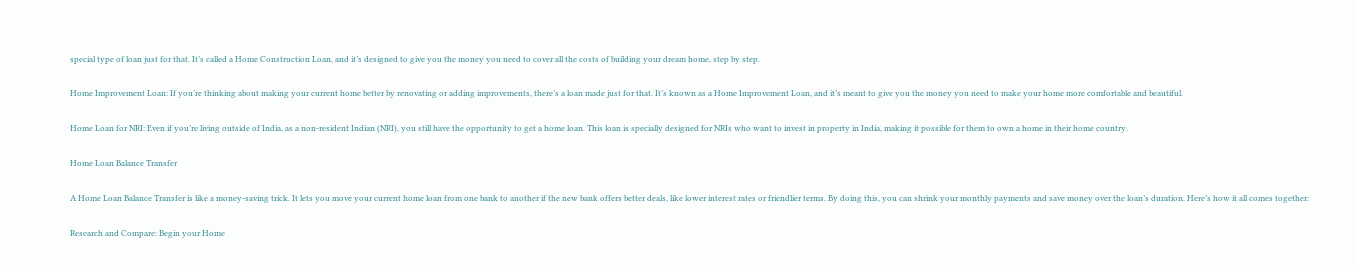special type of loan just for that. It’s called a Home Construction Loan, and it’s designed to give you the money you need to cover all the costs of building your dream home, step by step.

Home Improvement Loan: If you’re thinking about making your current home better by renovating or adding improvements, there’s a loan made just for that. It’s known as a Home Improvement Loan, and it’s meant to give you the money you need to make your home more comfortable and beautiful.

Home Loan for NRI: Even if you’re living outside of India, as a non-resident Indian (NRI), you still have the opportunity to get a home loan. This loan is specially designed for NRIs who want to invest in property in India, making it possible for them to own a home in their home country.

Home Loan Balance Transfer

A Home Loan Balance Transfer is like a money-saving trick. It lets you move your current home loan from one bank to another if the new bank offers better deals, like lower interest rates or friendlier terms. By doing this, you can shrink your monthly payments and save money over the loan’s duration. Here’s how it all comes together:

Research and Compare: Begin your Home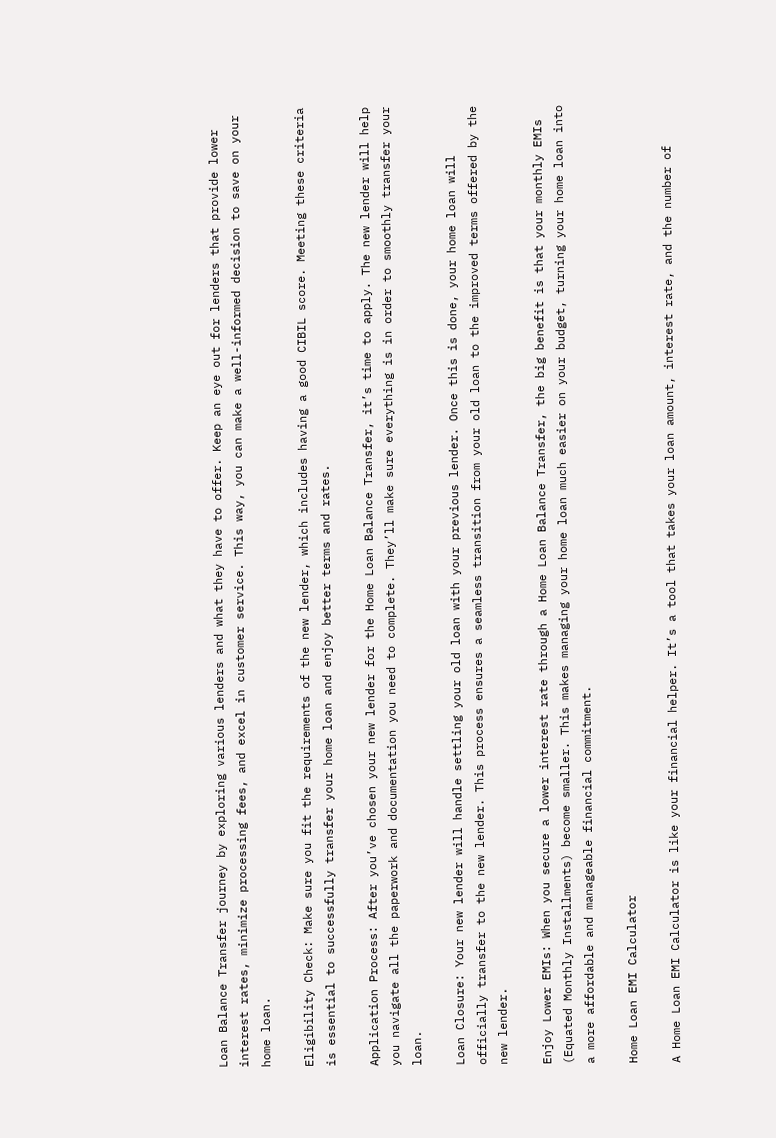Loan Balance Transfer journey by exploring various lenders and what they have to offer. Keep an eye out for lenders that provide lower interest rates, minimize processing fees, and excel in customer service. This way, you can make a well-informed decision to save on your home loan.

Eligibility Check: Make sure you fit the requirements of the new lender, which includes having a good CIBIL score. Meeting these criteria is essential to successfully transfer your home loan and enjoy better terms and rates.

Application Process: After you’ve chosen your new lender for the Home Loan Balance Transfer, it’s time to apply. The new lender will help you navigate all the paperwork and documentation you need to complete. They’ll make sure everything is in order to smoothly transfer your loan.

Loan Closure: Your new lender will handle settling your old loan with your previous lender. Once this is done, your home loan will officially transfer to the new lender. This process ensures a seamless transition from your old loan to the improved terms offered by the new lender.

Enjoy Lower EMIs: When you secure a lower interest rate through a Home Loan Balance Transfer, the big benefit is that your monthly EMIs (Equated Monthly Installments) become smaller. This makes managing your home loan much easier on your budget, turning your home loan into a more affordable and manageable financial commitment.

Home Loan EMI Calculator

A Home Loan EMI Calculator is like your financial helper. It’s a tool that takes your loan amount, interest rate, and the number of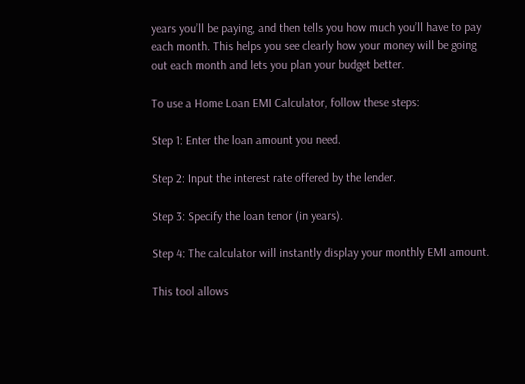years you’ll be paying, and then tells you how much you’ll have to pay each month. This helps you see clearly how your money will be going out each month and lets you plan your budget better.

To use a Home Loan EMI Calculator, follow these steps:

Step 1: Enter the loan amount you need.

Step 2: Input the interest rate offered by the lender.

Step 3: Specify the loan tenor (in years).

Step 4: The calculator will instantly display your monthly EMI amount.

This tool allows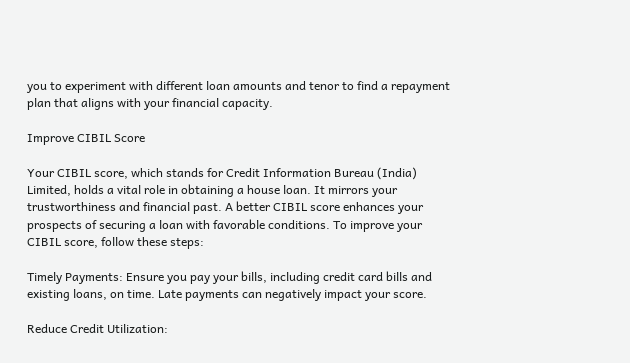you to experiment with different loan amounts and tenor to find a repayment plan that aligns with your financial capacity.

Improve CIBIL Score

Your CIBIL score, which stands for Credit Information Bureau (India) Limited, holds a vital role in obtaining a house loan. It mirrors your trustworthiness and financial past. A better CIBIL score enhances your prospects of securing a loan with favorable conditions. To improve your CIBIL score, follow these steps:

Timely Payments: Ensure you pay your bills, including credit card bills and existing loans, on time. Late payments can negatively impact your score.

Reduce Credit Utilization: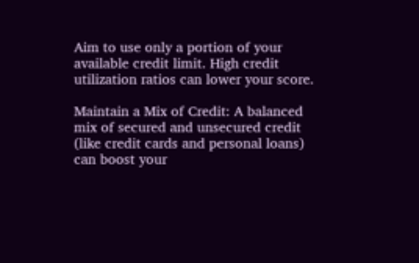Aim to use only a portion of your available credit limit. High credit utilization ratios can lower your score.

Maintain a Mix of Credit: A balanced mix of secured and unsecured credit (like credit cards and personal loans) can boost your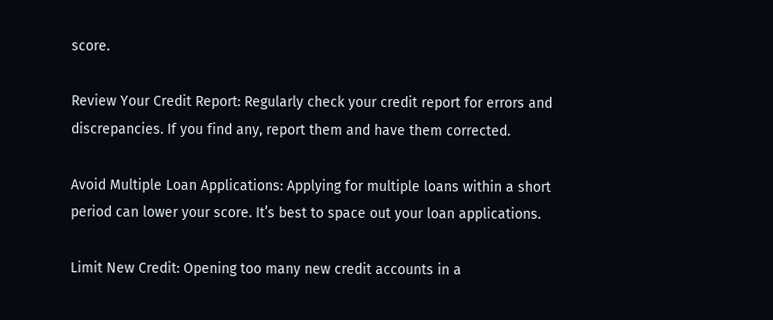score.

Review Your Credit Report: Regularly check your credit report for errors and discrepancies. If you find any, report them and have them corrected.

Avoid Multiple Loan Applications: Applying for multiple loans within a short period can lower your score. It’s best to space out your loan applications.

Limit New Credit: Opening too many new credit accounts in a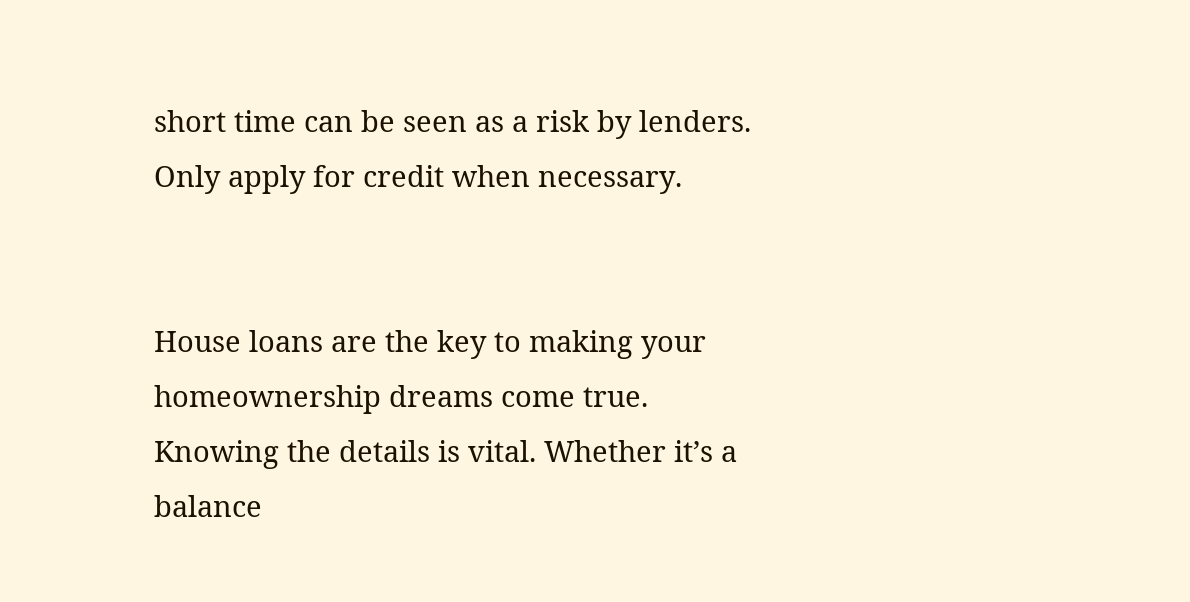short time can be seen as a risk by lenders. Only apply for credit when necessary.


House loans are the key to making your homeownership dreams come true. Knowing the details is vital. Whether it’s a balance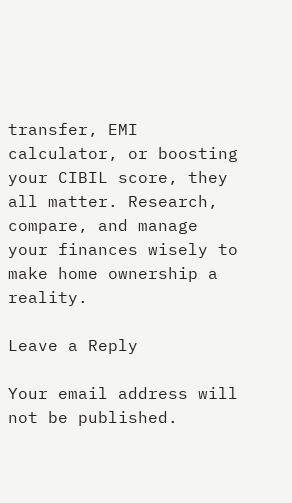transfer, EMI calculator, or boosting your CIBIL score, they all matter. Research, compare, and manage your finances wisely to make home ownership a reality.

Leave a Reply

Your email address will not be published.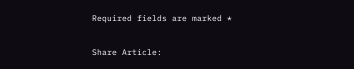Required fields are marked *

Share Article: